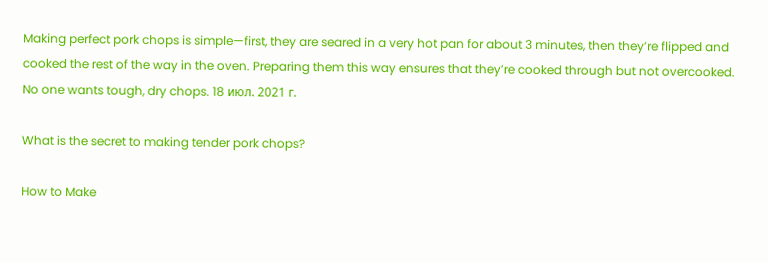Making perfect pork chops is simple—first, they are seared in a very hot pan for about 3 minutes, then they’re flipped and cooked the rest of the way in the oven. Preparing them this way ensures that they’re cooked through but not overcooked. No one wants tough, dry chops. 18 июл. 2021 г.

What is the secret to making tender pork chops?

How to Make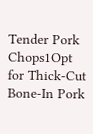Tender Pork Chops1Opt for Thick-Cut Bone-In Pork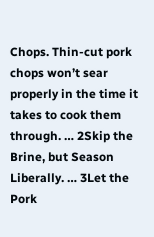Chops. Thin-cut pork chops won’t sear properly in the time it takes to cook them through. … 2Skip the Brine, but Season Liberally. … 3Let the Pork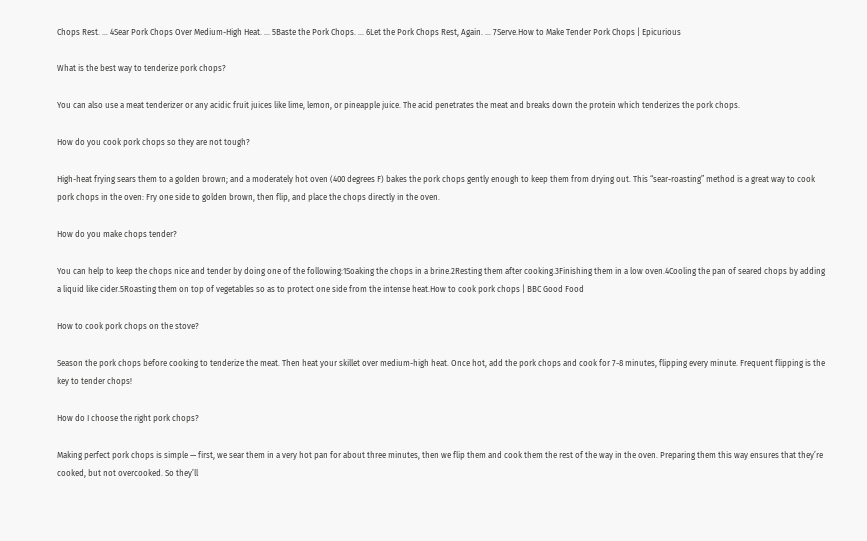Chops Rest. … 4Sear Pork Chops Over Medium-High Heat. … 5Baste the Pork Chops. … 6Let the Pork Chops Rest, Again. … 7Serve.How to Make Tender Pork Chops | Epicurious

What is the best way to tenderize pork chops?

You can also use a meat tenderizer or any acidic fruit juices like lime, lemon, or pineapple juice. The acid penetrates the meat and breaks down the protein which tenderizes the pork chops.

How do you cook pork chops so they are not tough?

High-heat frying sears them to a golden brown; and a moderately hot oven (400 degrees F) bakes the pork chops gently enough to keep them from drying out. This “sear-roasting” method is a great way to cook pork chops in the oven: Fry one side to golden brown, then flip, and place the chops directly in the oven.

How do you make chops tender?

You can help to keep the chops nice and tender by doing one of the following:1Soaking the chops in a brine.2Resting them after cooking.3Finishing them in a low oven.4Cooling the pan of seared chops by adding a liquid like cider.5Roasting them on top of vegetables so as to protect one side from the intense heat.How to cook pork chops | BBC Good Food

How to cook pork chops on the stove?

Season the pork chops before cooking to tenderize the meat. Then heat your skillet over medium-high heat. Once hot, add the pork chops and cook for 7-8 minutes, flipping every minute. Frequent flipping is the key to tender chops!

How do I choose the right pork chops?

Making perfect pork chops is simple — first, we sear them in a very hot pan for about three minutes, then we flip them and cook them the rest of the way in the oven. Preparing them this way ensures that they’re cooked, but not overcooked. So they’ll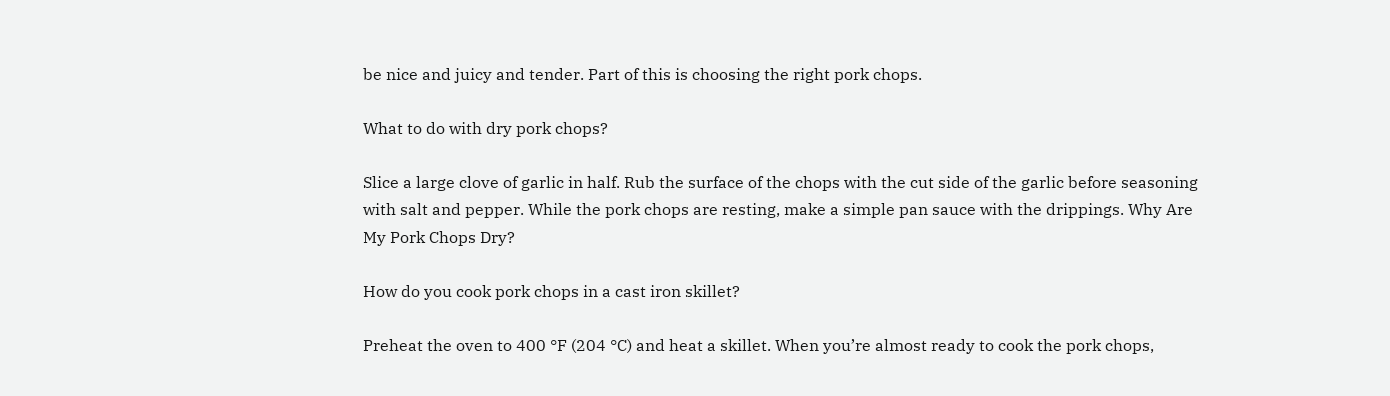be nice and juicy and tender. Part of this is choosing the right pork chops.

What to do with dry pork chops?

Slice a large clove of garlic in half. Rub the surface of the chops with the cut side of the garlic before seasoning with salt and pepper. While the pork chops are resting, make a simple pan sauce with the drippings. Why Are My Pork Chops Dry?

How do you cook pork chops in a cast iron skillet?

Preheat the oven to 400 °F (204 °C) and heat a skillet. When you’re almost ready to cook the pork chops,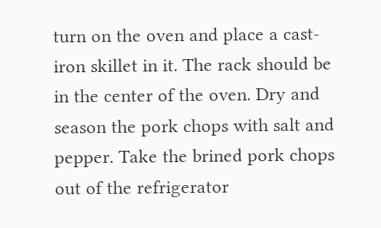turn on the oven and place a cast-iron skillet in it. The rack should be in the center of the oven. Dry and season the pork chops with salt and pepper. Take the brined pork chops out of the refrigerator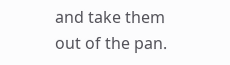and take them out of the pan.